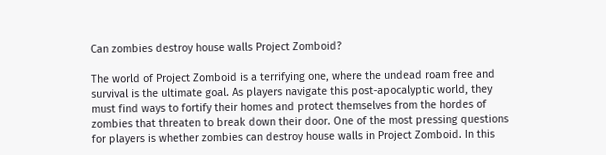Can zombies destroy house walls Project Zomboid?

The world of Project Zomboid is a terrifying one, where the undead roam free and survival is the ultimate goal. As players navigate this post-apocalyptic world, they must find ways to fortify their homes and protect themselves from the hordes of zombies that threaten to break down their door. One of the most pressing questions for players is whether zombies can destroy house walls in Project Zomboid. In this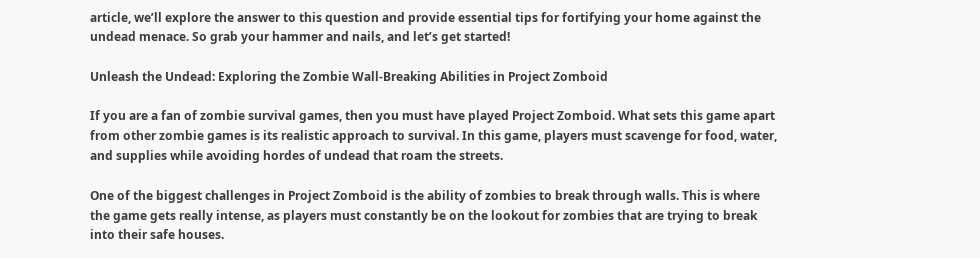article, we’ll explore the answer to this question and provide essential tips for fortifying your home against the undead menace. So grab your hammer and nails, and let’s get started!

Unleash the Undead: Exploring the Zombie Wall-Breaking Abilities in Project Zomboid

If you are a fan of zombie survival games, then you must have played Project Zomboid. What sets this game apart from other zombie games is its realistic approach to survival. In this game, players must scavenge for food, water, and supplies while avoiding hordes of undead that roam the streets.

One of the biggest challenges in Project Zomboid is the ability of zombies to break through walls. This is where the game gets really intense, as players must constantly be on the lookout for zombies that are trying to break into their safe houses.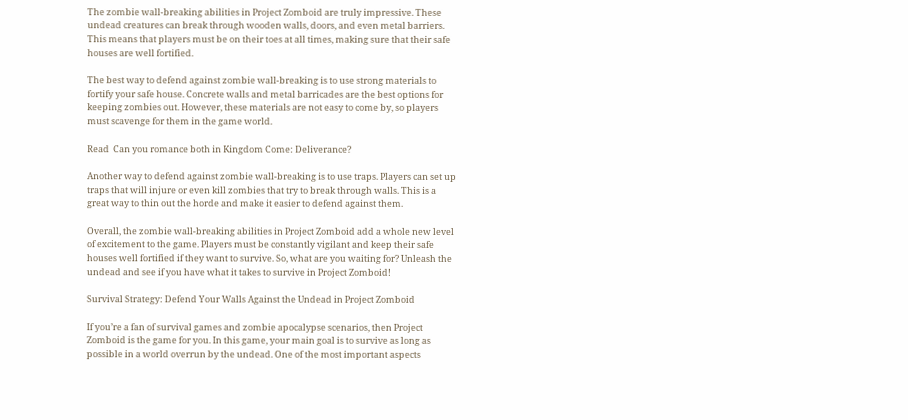The zombie wall-breaking abilities in Project Zomboid are truly impressive. These undead creatures can break through wooden walls, doors, and even metal barriers. This means that players must be on their toes at all times, making sure that their safe houses are well fortified.

The best way to defend against zombie wall-breaking is to use strong materials to fortify your safe house. Concrete walls and metal barricades are the best options for keeping zombies out. However, these materials are not easy to come by, so players must scavenge for them in the game world.

Read  Can you romance both in Kingdom Come: Deliverance?

Another way to defend against zombie wall-breaking is to use traps. Players can set up traps that will injure or even kill zombies that try to break through walls. This is a great way to thin out the horde and make it easier to defend against them.

Overall, the zombie wall-breaking abilities in Project Zomboid add a whole new level of excitement to the game. Players must be constantly vigilant and keep their safe houses well fortified if they want to survive. So, what are you waiting for? Unleash the undead and see if you have what it takes to survive in Project Zomboid!

Survival Strategy: Defend Your Walls Against the Undead in Project Zomboid

If you’re a fan of survival games and zombie apocalypse scenarios, then Project Zomboid is the game for you. In this game, your main goal is to survive as long as possible in a world overrun by the undead. One of the most important aspects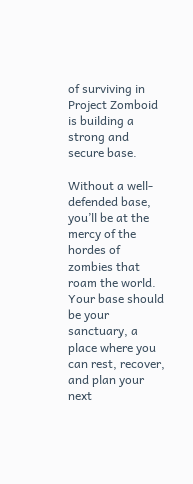of surviving in Project Zomboid is building a strong and secure base.

Without a well-defended base, you’ll be at the mercy of the hordes of zombies that roam the world. Your base should be your sanctuary, a place where you can rest, recover, and plan your next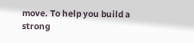move. To help you build a strong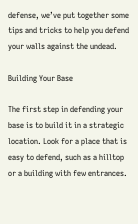defense, we’ve put together some tips and tricks to help you defend your walls against the undead.

Building Your Base

The first step in defending your base is to build it in a strategic location. Look for a place that is easy to defend, such as a hilltop or a building with few entrances.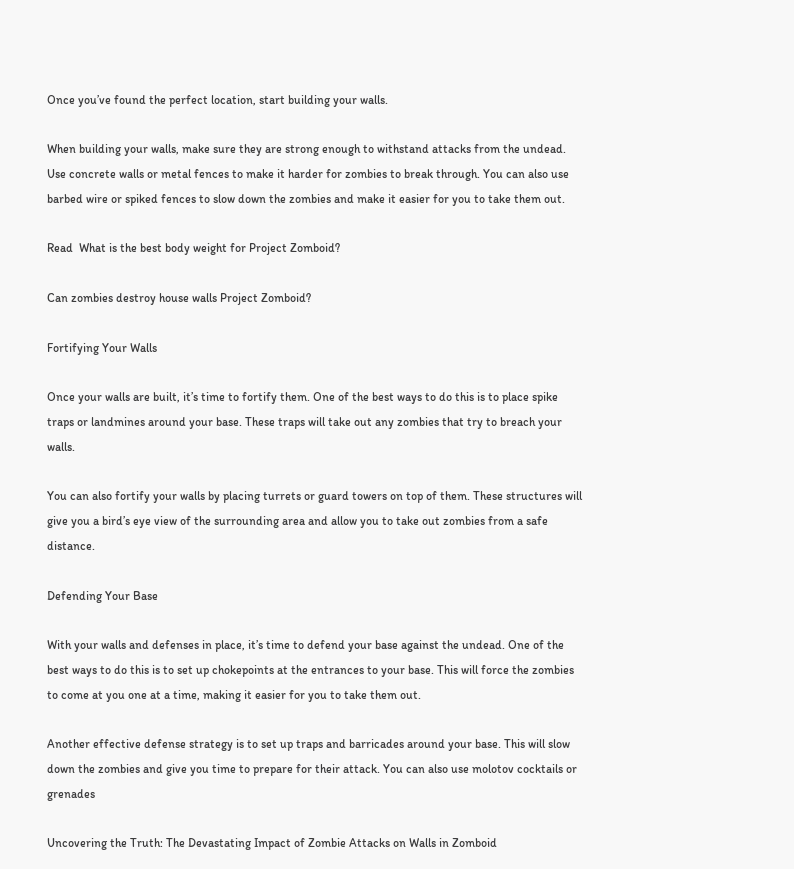Once you’ve found the perfect location, start building your walls.

When building your walls, make sure they are strong enough to withstand attacks from the undead. Use concrete walls or metal fences to make it harder for zombies to break through. You can also use barbed wire or spiked fences to slow down the zombies and make it easier for you to take them out.

Read  What is the best body weight for Project Zomboid?

Can zombies destroy house walls Project Zomboid?

Fortifying Your Walls

Once your walls are built, it’s time to fortify them. One of the best ways to do this is to place spike traps or landmines around your base. These traps will take out any zombies that try to breach your walls.

You can also fortify your walls by placing turrets or guard towers on top of them. These structures will give you a bird’s eye view of the surrounding area and allow you to take out zombies from a safe distance.

Defending Your Base

With your walls and defenses in place, it’s time to defend your base against the undead. One of the best ways to do this is to set up chokepoints at the entrances to your base. This will force the zombies to come at you one at a time, making it easier for you to take them out.

Another effective defense strategy is to set up traps and barricades around your base. This will slow down the zombies and give you time to prepare for their attack. You can also use molotov cocktails or grenades

Uncovering the Truth: The Devastating Impact of Zombie Attacks on Walls in Zomboid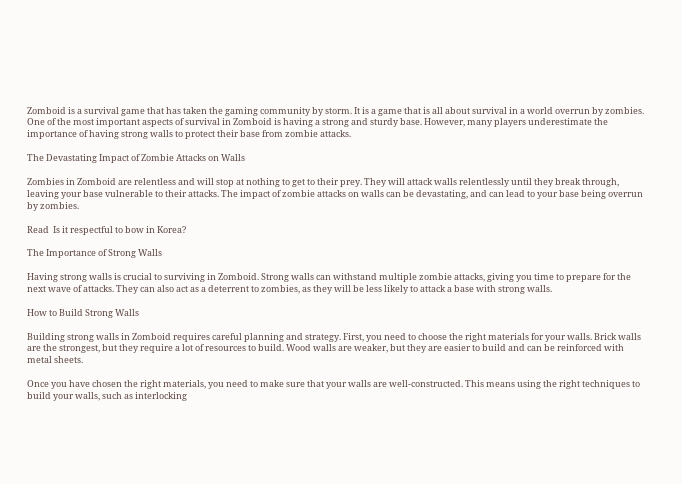Zomboid is a survival game that has taken the gaming community by storm. It is a game that is all about survival in a world overrun by zombies. One of the most important aspects of survival in Zomboid is having a strong and sturdy base. However, many players underestimate the importance of having strong walls to protect their base from zombie attacks.

The Devastating Impact of Zombie Attacks on Walls

Zombies in Zomboid are relentless and will stop at nothing to get to their prey. They will attack walls relentlessly until they break through, leaving your base vulnerable to their attacks. The impact of zombie attacks on walls can be devastating, and can lead to your base being overrun by zombies.

Read  Is it respectful to bow in Korea?

The Importance of Strong Walls

Having strong walls is crucial to surviving in Zomboid. Strong walls can withstand multiple zombie attacks, giving you time to prepare for the next wave of attacks. They can also act as a deterrent to zombies, as they will be less likely to attack a base with strong walls.

How to Build Strong Walls

Building strong walls in Zomboid requires careful planning and strategy. First, you need to choose the right materials for your walls. Brick walls are the strongest, but they require a lot of resources to build. Wood walls are weaker, but they are easier to build and can be reinforced with metal sheets.

Once you have chosen the right materials, you need to make sure that your walls are well-constructed. This means using the right techniques to build your walls, such as interlocking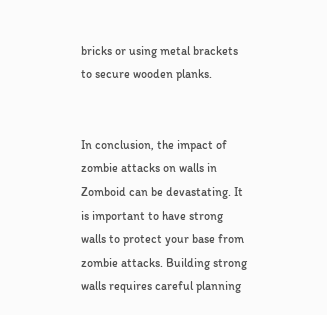bricks or using metal brackets to secure wooden planks.


In conclusion, the impact of zombie attacks on walls in Zomboid can be devastating. It is important to have strong walls to protect your base from zombie attacks. Building strong walls requires careful planning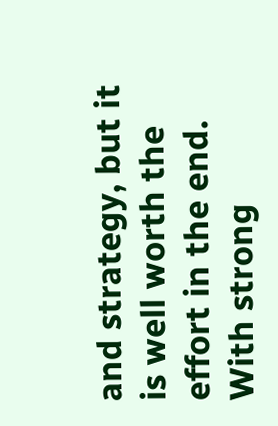and strategy, but it is well worth the effort in the end. With strong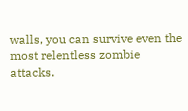walls, you can survive even the most relentless zombie attacks.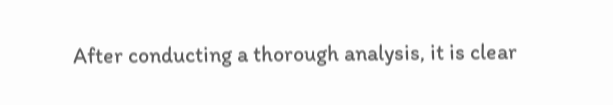After conducting a thorough analysis, it is clear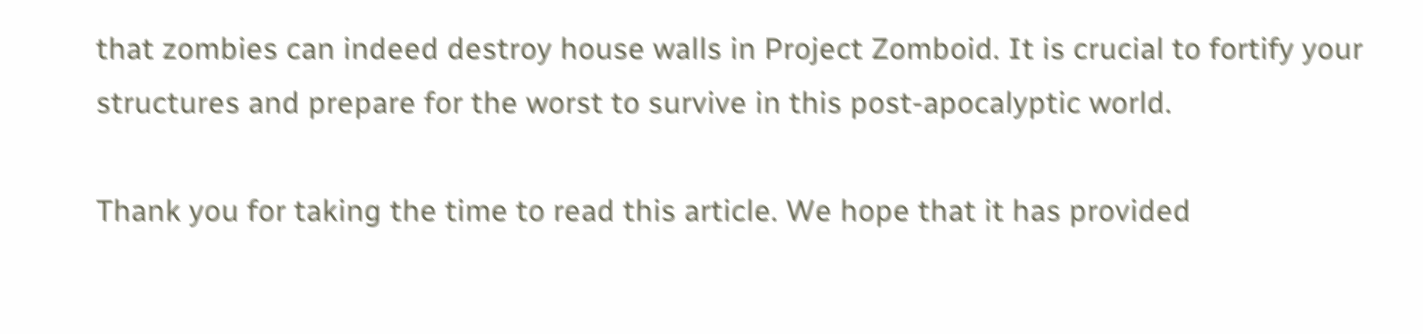that zombies can indeed destroy house walls in Project Zomboid. It is crucial to fortify your structures and prepare for the worst to survive in this post-apocalyptic world.

Thank you for taking the time to read this article. We hope that it has provided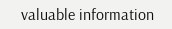valuable information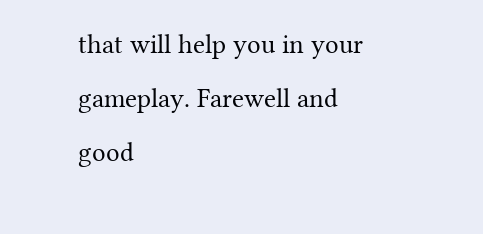that will help you in your gameplay. Farewell and good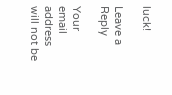luck!

Leave a Reply

Your email address will not be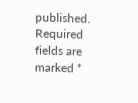published. Required fields are marked *